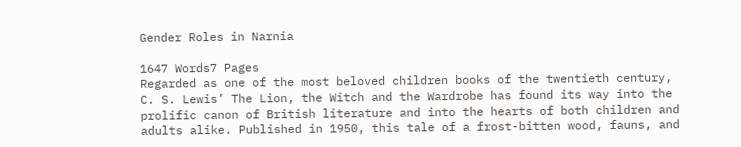Gender Roles in Narnia

1647 Words7 Pages
Regarded as one of the most beloved children books of the twentieth century, C. S. Lewis’ The Lion, the Witch and the Wardrobe has found its way into the prolific canon of British literature and into the hearts of both children and adults alike. Published in 1950, this tale of a frost-bitten wood, fauns, and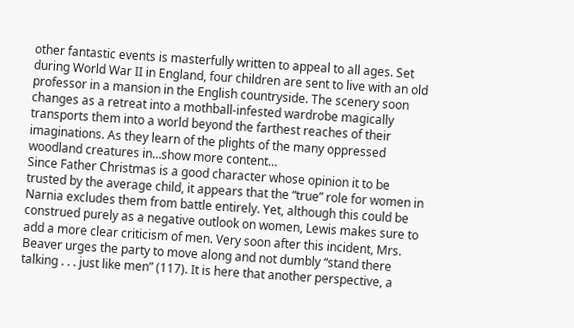other fantastic events is masterfully written to appeal to all ages. Set during World War II in England, four children are sent to live with an old professor in a mansion in the English countryside. The scenery soon changes as a retreat into a mothball-infested wardrobe magically transports them into a world beyond the farthest reaches of their imaginations. As they learn of the plights of the many oppressed woodland creatures in…show more content…
Since Father Christmas is a good character whose opinion it to be trusted by the average child, it appears that the “true” role for women in Narnia excludes them from battle entirely. Yet, although this could be construed purely as a negative outlook on women, Lewis makes sure to add a more clear criticism of men. Very soon after this incident, Mrs. Beaver urges the party to move along and not dumbly “stand there talking . . . just like men” (117). It is here that another perspective, a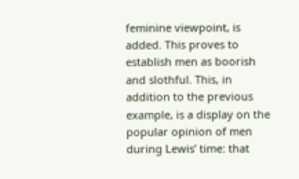feminine viewpoint, is added. This proves to establish men as boorish and slothful. This, in addition to the previous example, is a display on the popular opinion of men during Lewis’ time: that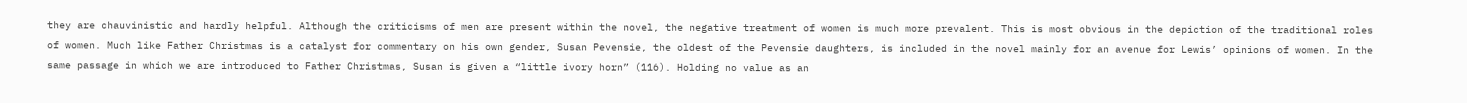they are chauvinistic and hardly helpful. Although the criticisms of men are present within the novel, the negative treatment of women is much more prevalent. This is most obvious in the depiction of the traditional roles of women. Much like Father Christmas is a catalyst for commentary on his own gender, Susan Pevensie, the oldest of the Pevensie daughters, is included in the novel mainly for an avenue for Lewis’ opinions of women. In the same passage in which we are introduced to Father Christmas, Susan is given a “little ivory horn” (116). Holding no value as an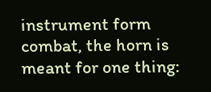instrument form combat, the horn is meant for one thing: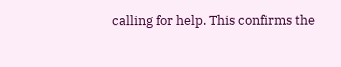calling for help. This confirms the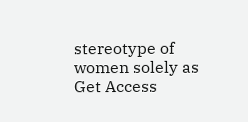stereotype of women solely as
Get Access